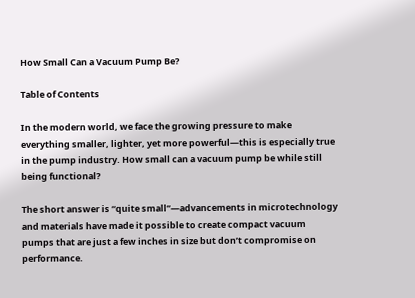How Small Can a Vacuum Pump Be?

Table of Contents

In the modern world, we face the growing pressure to make everything smaller, lighter, yet more powerful—this is especially true in the pump industry. How small can a vacuum pump be while still being functional?

The short answer is “quite small”—advancements in microtechnology and materials have made it possible to create compact vacuum pumps that are just a few inches in size but don’t compromise on performance.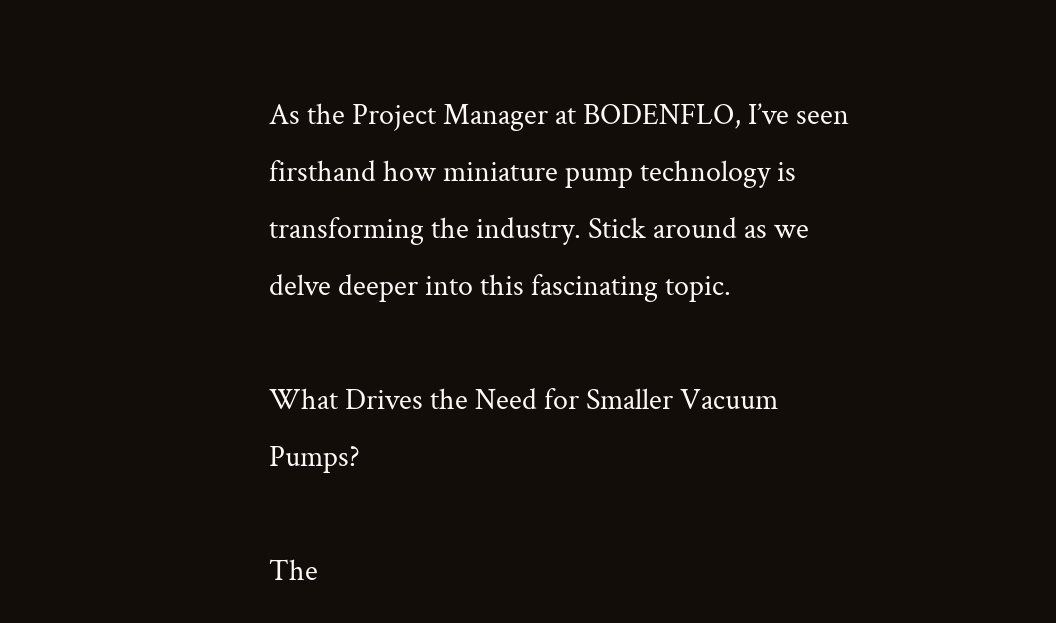As the Project Manager at BODENFLO, I’ve seen firsthand how miniature pump technology is transforming the industry. Stick around as we delve deeper into this fascinating topic.

What Drives the Need for Smaller Vacuum Pumps?

The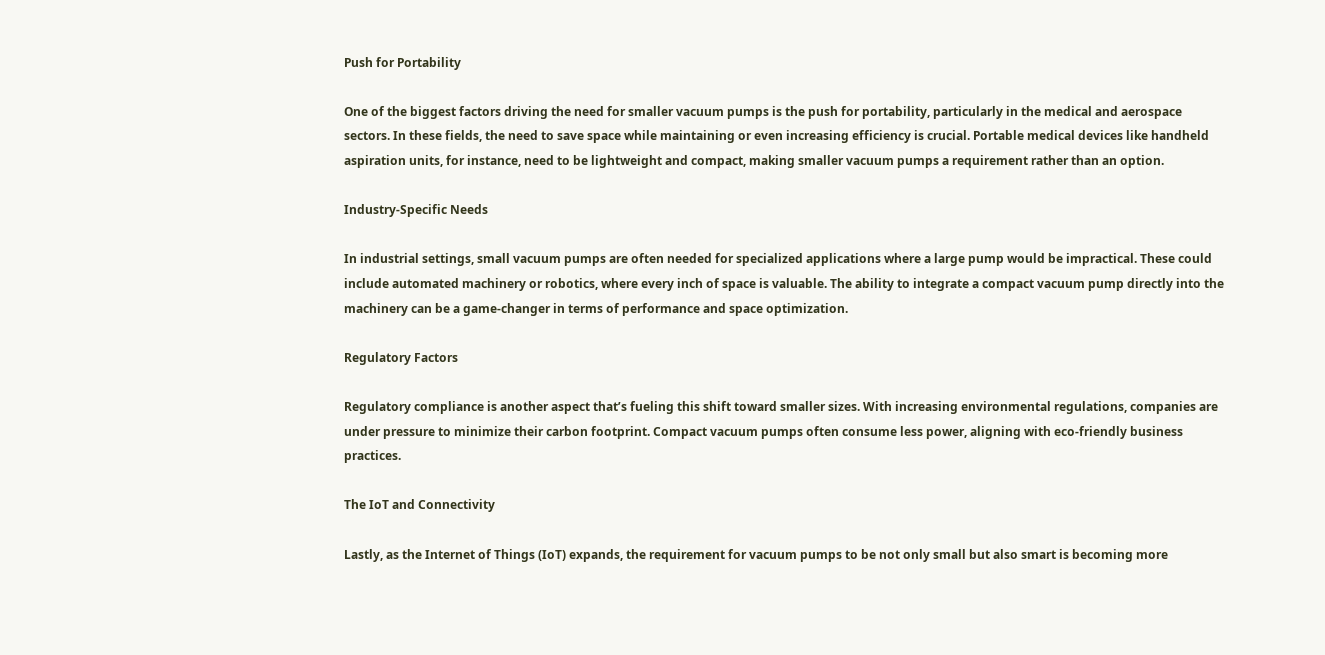Push for Portability

One of the biggest factors driving the need for smaller vacuum pumps is the push for portability, particularly in the medical and aerospace sectors. In these fields, the need to save space while maintaining or even increasing efficiency is crucial. Portable medical devices like handheld aspiration units, for instance, need to be lightweight and compact, making smaller vacuum pumps a requirement rather than an option.

Industry-Specific Needs

In industrial settings, small vacuum pumps are often needed for specialized applications where a large pump would be impractical. These could include automated machinery or robotics, where every inch of space is valuable. The ability to integrate a compact vacuum pump directly into the machinery can be a game-changer in terms of performance and space optimization.

Regulatory Factors

Regulatory compliance is another aspect that’s fueling this shift toward smaller sizes. With increasing environmental regulations, companies are under pressure to minimize their carbon footprint. Compact vacuum pumps often consume less power, aligning with eco-friendly business practices.

The IoT and Connectivity

Lastly, as the Internet of Things (IoT) expands, the requirement for vacuum pumps to be not only small but also smart is becoming more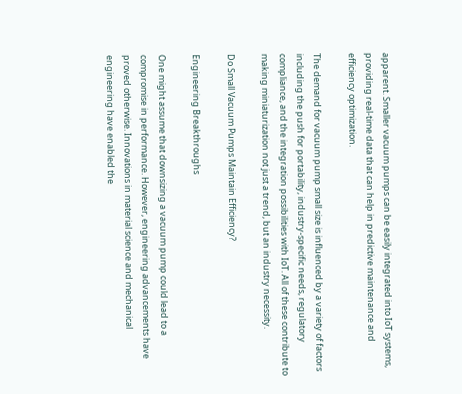apparent. Smaller vacuum pumps can be easily integrated into IoT systems, providing real-time data that can help in predictive maintenance and efficiency optimization.

The demand for vacuum pump small size is influenced by a variety of factors including the push for portability, industry-specific needs, regulatory compliance, and the integration possibilities with IoT. All of these contribute to making miniaturization not just a trend, but an industry necessity.

Do Small Vacuum Pumps Maintain Efficiency?

Engineering Breakthroughs

One might assume that downsizing a vacuum pump could lead to a compromise in performance. However, engineering advancements have proved otherwise. Innovations in material science and mechanical engineering have enabled the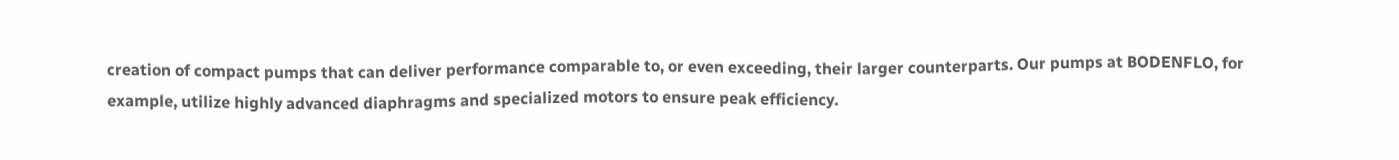creation of compact pumps that can deliver performance comparable to, or even exceeding, their larger counterparts. Our pumps at BODENFLO, for example, utilize highly advanced diaphragms and specialized motors to ensure peak efficiency.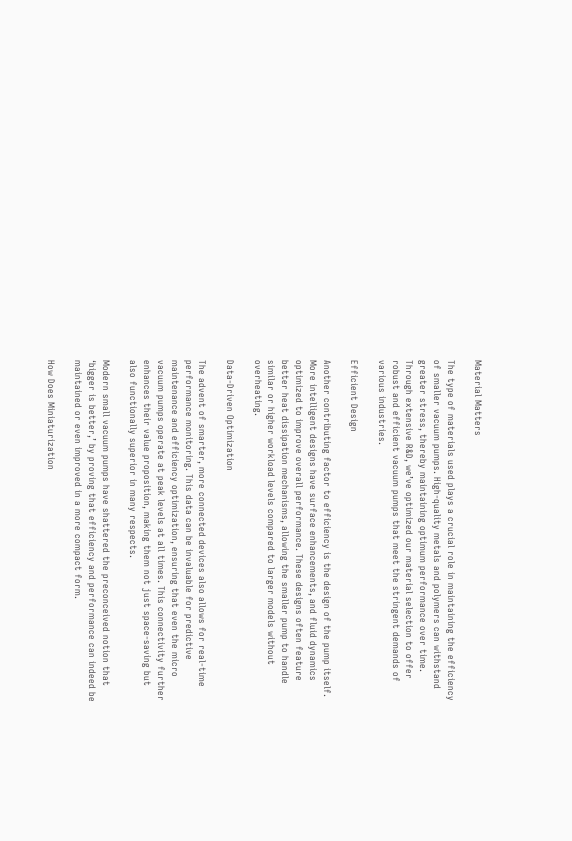Material Matters

The type of materials used plays a crucial role in maintaining the efficiency of smaller vacuum pumps. High-quality metals and polymers can withstand greater stress, thereby maintaining optimum performance over time. Through extensive R&D, we’ve optimized our material selection to offer robust and efficient vacuum pumps that meet the stringent demands of various industries.

Efficient Design

Another contributing factor to efficiency is the design of the pump itself. More intelligent designs have surface enhancements, and fluid dynamics optimized to improve overall performance. These designs often feature better heat dissipation mechanisms, allowing the smaller pump to handle similar or higher workload levels compared to larger models without overheating.

Data-Driven Optimization

The advent of smarter, more connected devices also allows for real-time performance monitoring. This data can be invaluable for predictive maintenance and efficiency optimization, ensuring that even the micro vacuum pumps operate at peak levels at all times. This connectivity further enhances their value proposition, making them not just space-saving but also functionally superior in many respects.

Modern small vacuum pumps have shattered the preconceived notion that ‘bigger is better,’ by proving that efficiency and performance can indeed be maintained or even improved in a more compact form.

How Does Miniaturization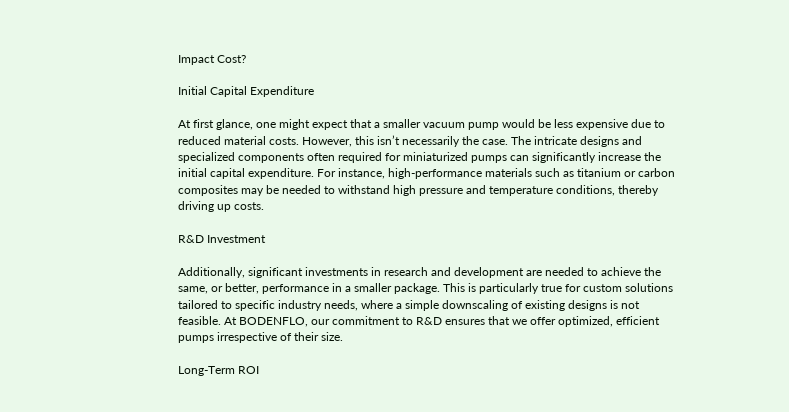Impact Cost?

Initial Capital Expenditure

At first glance, one might expect that a smaller vacuum pump would be less expensive due to reduced material costs. However, this isn’t necessarily the case. The intricate designs and specialized components often required for miniaturized pumps can significantly increase the initial capital expenditure. For instance, high-performance materials such as titanium or carbon composites may be needed to withstand high pressure and temperature conditions, thereby driving up costs.

R&D Investment

Additionally, significant investments in research and development are needed to achieve the same, or better, performance in a smaller package. This is particularly true for custom solutions tailored to specific industry needs, where a simple downscaling of existing designs is not feasible. At BODENFLO, our commitment to R&D ensures that we offer optimized, efficient pumps irrespective of their size.

Long-Term ROI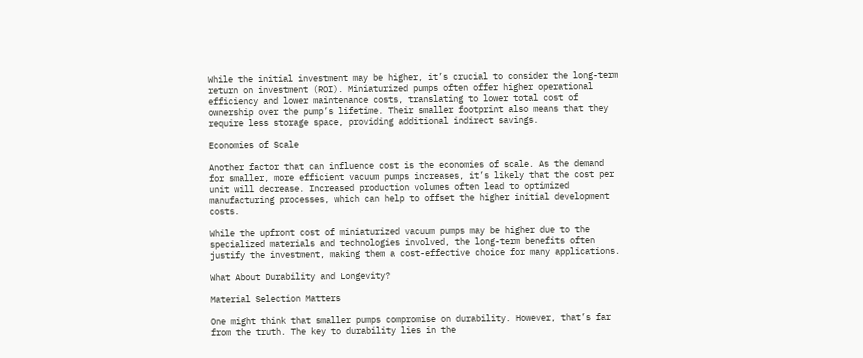While the initial investment may be higher, it’s crucial to consider the long-term return on investment (ROI). Miniaturized pumps often offer higher operational efficiency and lower maintenance costs, translating to lower total cost of ownership over the pump’s lifetime. Their smaller footprint also means that they require less storage space, providing additional indirect savings.

Economies of Scale

Another factor that can influence cost is the economies of scale. As the demand for smaller, more efficient vacuum pumps increases, it’s likely that the cost per unit will decrease. Increased production volumes often lead to optimized manufacturing processes, which can help to offset the higher initial development costs.

While the upfront cost of miniaturized vacuum pumps may be higher due to the specialized materials and technologies involved, the long-term benefits often justify the investment, making them a cost-effective choice for many applications.

What About Durability and Longevity?

Material Selection Matters

One might think that smaller pumps compromise on durability. However, that’s far from the truth. The key to durability lies in the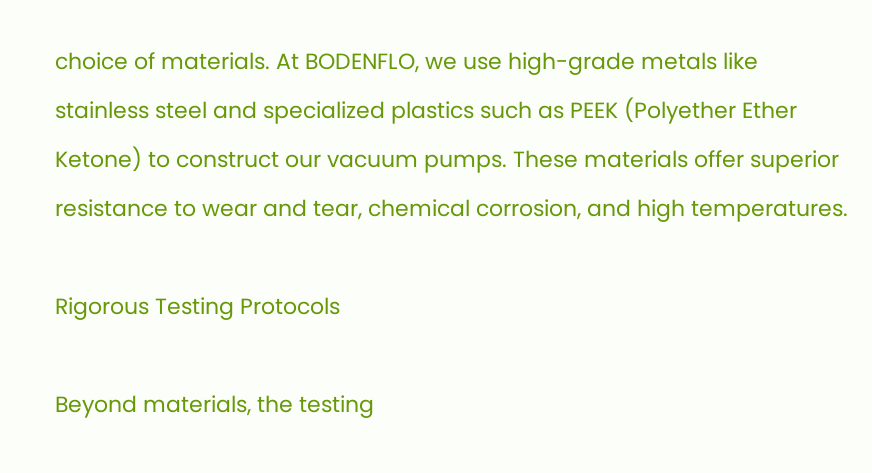choice of materials. At BODENFLO, we use high-grade metals like stainless steel and specialized plastics such as PEEK (Polyether Ether Ketone) to construct our vacuum pumps. These materials offer superior resistance to wear and tear, chemical corrosion, and high temperatures.

Rigorous Testing Protocols

Beyond materials, the testing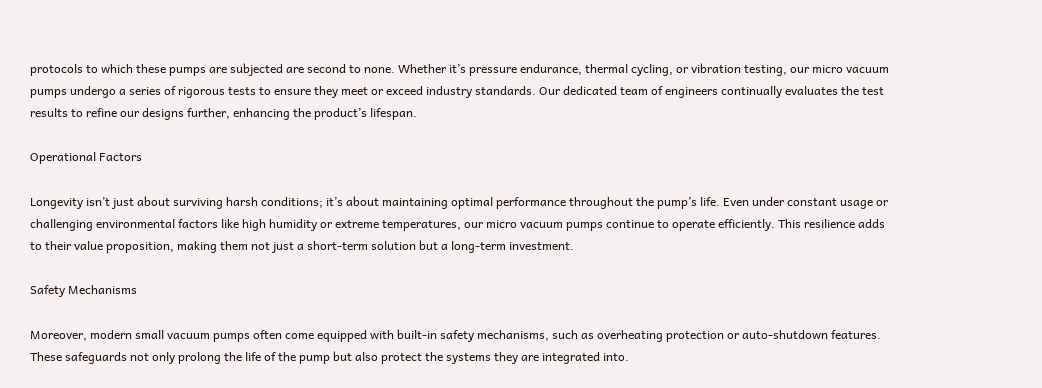protocols to which these pumps are subjected are second to none. Whether it’s pressure endurance, thermal cycling, or vibration testing, our micro vacuum pumps undergo a series of rigorous tests to ensure they meet or exceed industry standards. Our dedicated team of engineers continually evaluates the test results to refine our designs further, enhancing the product’s lifespan.

Operational Factors

Longevity isn’t just about surviving harsh conditions; it’s about maintaining optimal performance throughout the pump’s life. Even under constant usage or challenging environmental factors like high humidity or extreme temperatures, our micro vacuum pumps continue to operate efficiently. This resilience adds to their value proposition, making them not just a short-term solution but a long-term investment.

Safety Mechanisms

Moreover, modern small vacuum pumps often come equipped with built-in safety mechanisms, such as overheating protection or auto-shutdown features. These safeguards not only prolong the life of the pump but also protect the systems they are integrated into.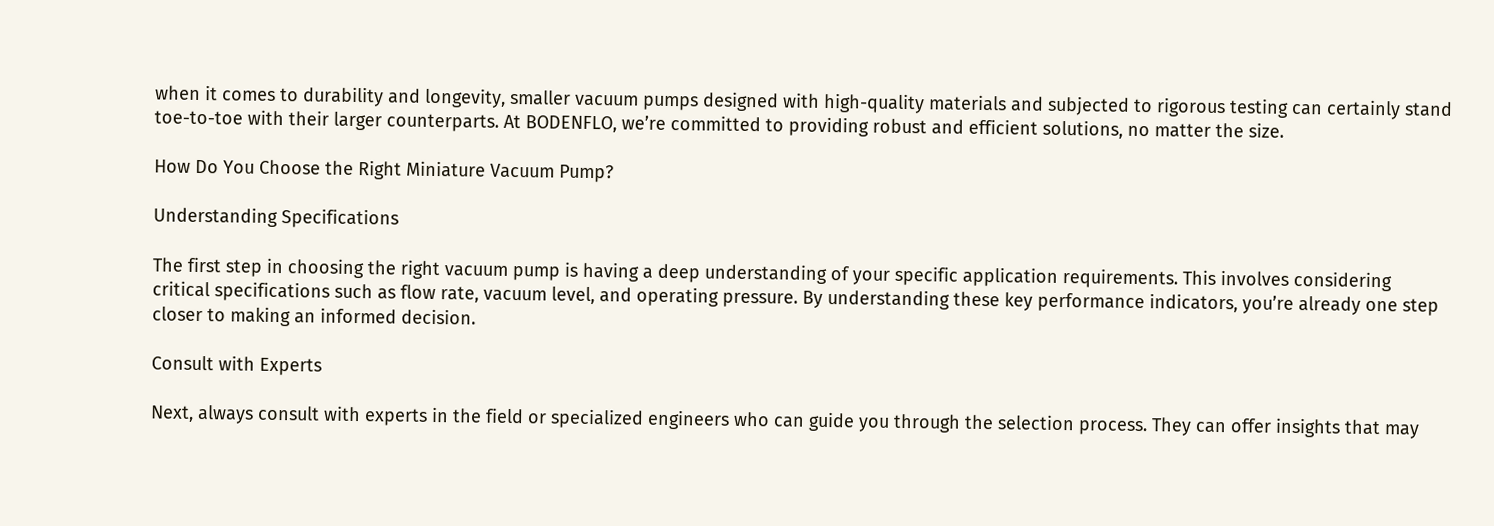when it comes to durability and longevity, smaller vacuum pumps designed with high-quality materials and subjected to rigorous testing can certainly stand toe-to-toe with their larger counterparts. At BODENFLO, we’re committed to providing robust and efficient solutions, no matter the size.

How Do You Choose the Right Miniature Vacuum Pump?

Understanding Specifications

The first step in choosing the right vacuum pump is having a deep understanding of your specific application requirements. This involves considering critical specifications such as flow rate, vacuum level, and operating pressure. By understanding these key performance indicators, you’re already one step closer to making an informed decision.

Consult with Experts

Next, always consult with experts in the field or specialized engineers who can guide you through the selection process. They can offer insights that may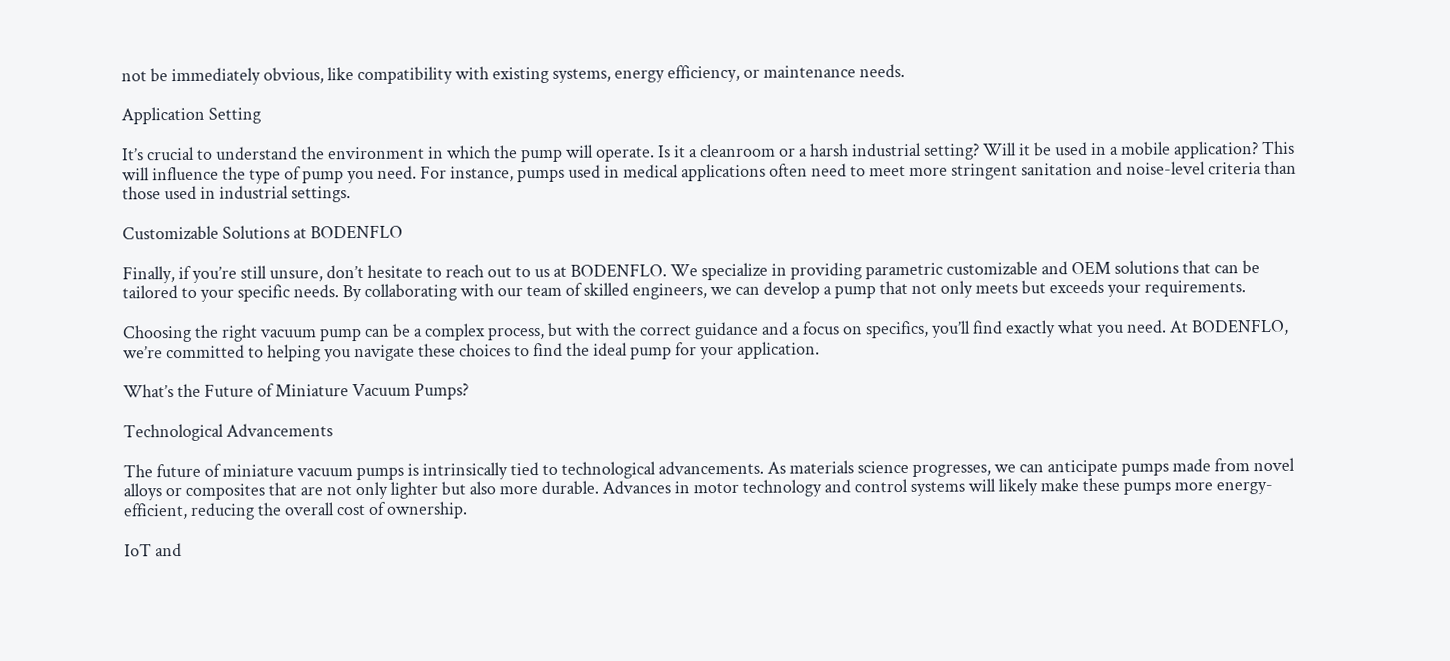not be immediately obvious, like compatibility with existing systems, energy efficiency, or maintenance needs.

Application Setting

It’s crucial to understand the environment in which the pump will operate. Is it a cleanroom or a harsh industrial setting? Will it be used in a mobile application? This will influence the type of pump you need. For instance, pumps used in medical applications often need to meet more stringent sanitation and noise-level criteria than those used in industrial settings.

Customizable Solutions at BODENFLO

Finally, if you’re still unsure, don’t hesitate to reach out to us at BODENFLO. We specialize in providing parametric customizable and OEM solutions that can be tailored to your specific needs. By collaborating with our team of skilled engineers, we can develop a pump that not only meets but exceeds your requirements.

Choosing the right vacuum pump can be a complex process, but with the correct guidance and a focus on specifics, you’ll find exactly what you need. At BODENFLO, we’re committed to helping you navigate these choices to find the ideal pump for your application.

What’s the Future of Miniature Vacuum Pumps?

Technological Advancements

The future of miniature vacuum pumps is intrinsically tied to technological advancements. As materials science progresses, we can anticipate pumps made from novel alloys or composites that are not only lighter but also more durable. Advances in motor technology and control systems will likely make these pumps more energy-efficient, reducing the overall cost of ownership.

IoT and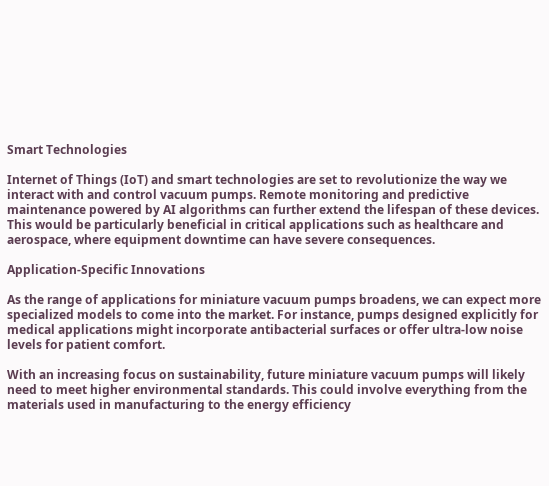Smart Technologies

Internet of Things (IoT) and smart technologies are set to revolutionize the way we interact with and control vacuum pumps. Remote monitoring and predictive maintenance powered by AI algorithms can further extend the lifespan of these devices. This would be particularly beneficial in critical applications such as healthcare and aerospace, where equipment downtime can have severe consequences.

Application-Specific Innovations

As the range of applications for miniature vacuum pumps broadens, we can expect more specialized models to come into the market. For instance, pumps designed explicitly for medical applications might incorporate antibacterial surfaces or offer ultra-low noise levels for patient comfort.

With an increasing focus on sustainability, future miniature vacuum pumps will likely need to meet higher environmental standards. This could involve everything from the materials used in manufacturing to the energy efficiency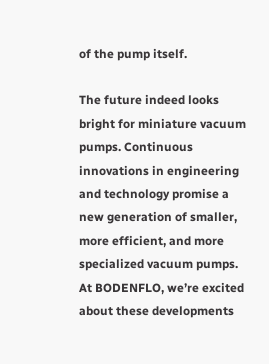of the pump itself.

The future indeed looks bright for miniature vacuum pumps. Continuous innovations in engineering and technology promise a new generation of smaller, more efficient, and more specialized vacuum pumps. At BODENFLO, we’re excited about these developments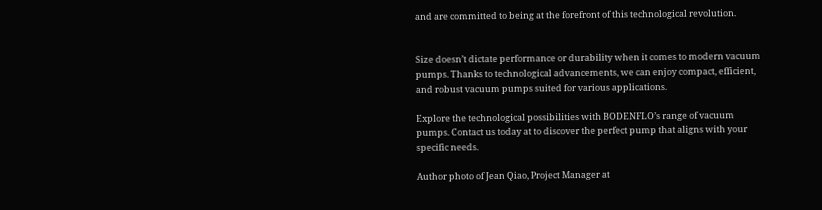and are committed to being at the forefront of this technological revolution.


Size doesn’t dictate performance or durability when it comes to modern vacuum pumps. Thanks to technological advancements, we can enjoy compact, efficient, and robust vacuum pumps suited for various applications.

Explore the technological possibilities with BODENFLO’s range of vacuum pumps. Contact us today at to discover the perfect pump that aligns with your specific needs.

Author photo of Jean Qiao, Project Manager at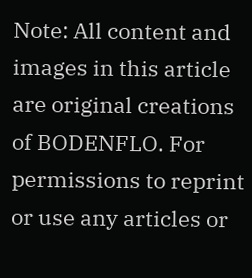Note: All content and images in this article are original creations of BODENFLO. For permissions to reprint or use any articles or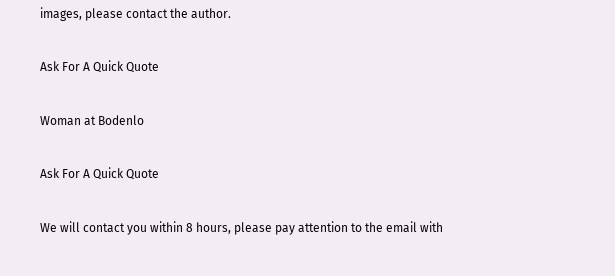images, please contact the author.

Ask For A Quick Quote

Woman at Bodenlo

Ask For A Quick Quote

We will contact you within 8 hours, please pay attention to the email with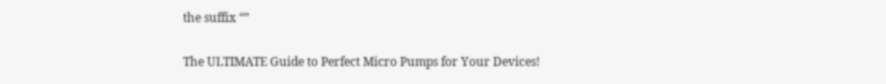the suffix “”

The ULTIMATE Guide to Perfect Micro Pumps for Your Devices!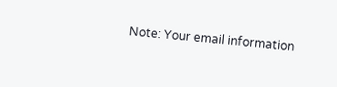Note: Your email information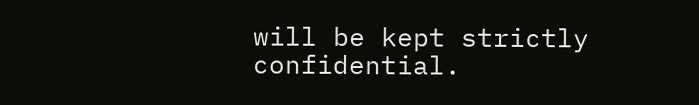will be kept strictly confidential.